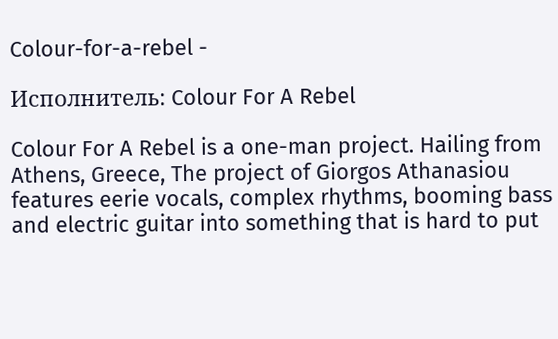Colour-for-a-rebel -

Исполнитель: Colour For A Rebel

Colour For A Rebel is a one-man project. Hailing from Athens, Greece, The project of Giorgos Athanasiou features eerie vocals, complex rhythms, booming bass and electric guitar into something that is hard to put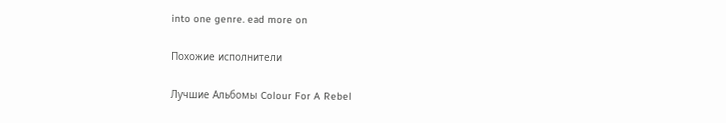into one genre. ead more on

Похожие исполнители

Лучшие Альбомы Colour For A Rebel